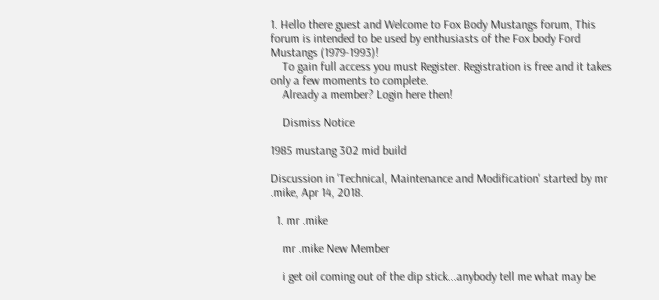1. Hello there guest and Welcome to Fox Body Mustangs forum, This forum is intended to be used by enthusiasts of the Fox body Ford Mustangs (1979-1993)!
    To gain full access you must Register. Registration is free and it takes only a few moments to complete.
    Already a member? Login here then!

    Dismiss Notice

1985 mustang 302 mid build

Discussion in 'Technical, Maintenance and Modification' started by mr .mike, Apr 14, 2018.

  1. mr .mike

    mr .mike New Member

    i get oil coming out of the dip stick...anybody tell me what may be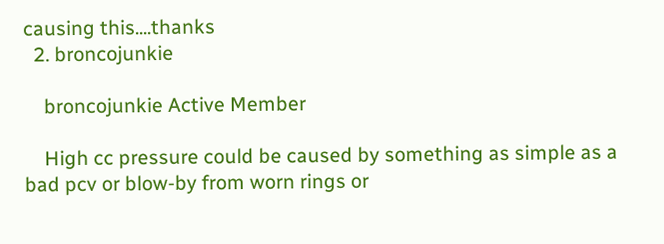causing this....thanks
  2. broncojunkie

    broncojunkie Active Member

    High cc pressure could be caused by something as simple as a bad pcv or blow-by from worn rings or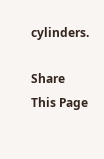cylinders.

Share This Page